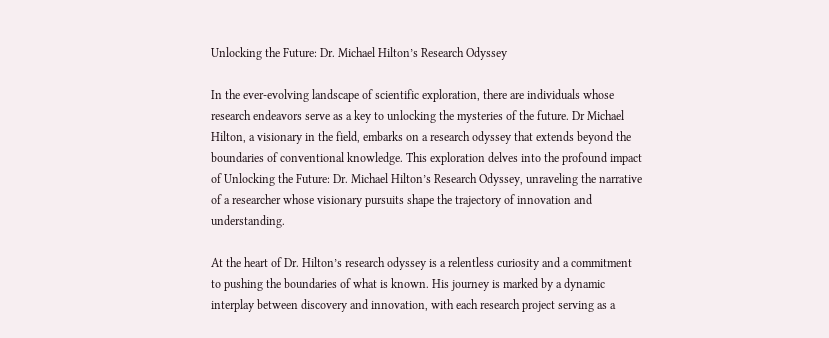Unlocking the Future: Dr. Michael Hilton’s Research Odyssey

In the ever-evolving landscape of scientific exploration, there are individuals whose research endeavors serve as a key to unlocking the mysteries of the future. Dr Michael Hilton, a visionary in the field, embarks on a research odyssey that extends beyond the boundaries of conventional knowledge. This exploration delves into the profound impact of Unlocking the Future: Dr. Michael Hilton’s Research Odyssey, unraveling the narrative of a researcher whose visionary pursuits shape the trajectory of innovation and understanding.

At the heart of Dr. Hilton’s research odyssey is a relentless curiosity and a commitment to pushing the boundaries of what is known. His journey is marked by a dynamic interplay between discovery and innovation, with each research project serving as a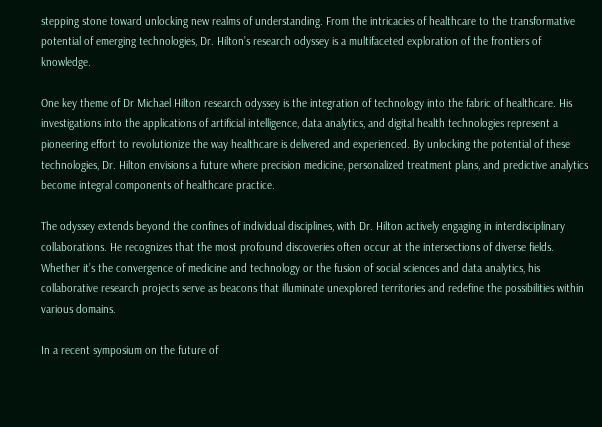stepping stone toward unlocking new realms of understanding. From the intricacies of healthcare to the transformative potential of emerging technologies, Dr. Hilton’s research odyssey is a multifaceted exploration of the frontiers of knowledge.

One key theme of Dr Michael Hilton research odyssey is the integration of technology into the fabric of healthcare. His investigations into the applications of artificial intelligence, data analytics, and digital health technologies represent a pioneering effort to revolutionize the way healthcare is delivered and experienced. By unlocking the potential of these technologies, Dr. Hilton envisions a future where precision medicine, personalized treatment plans, and predictive analytics become integral components of healthcare practice.

The odyssey extends beyond the confines of individual disciplines, with Dr. Hilton actively engaging in interdisciplinary collaborations. He recognizes that the most profound discoveries often occur at the intersections of diverse fields. Whether it’s the convergence of medicine and technology or the fusion of social sciences and data analytics, his collaborative research projects serve as beacons that illuminate unexplored territories and redefine the possibilities within various domains.

In a recent symposium on the future of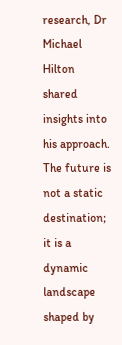research, Dr Michael Hilton shared insights into his approach. The future is not a static destination; it is a dynamic landscape shaped by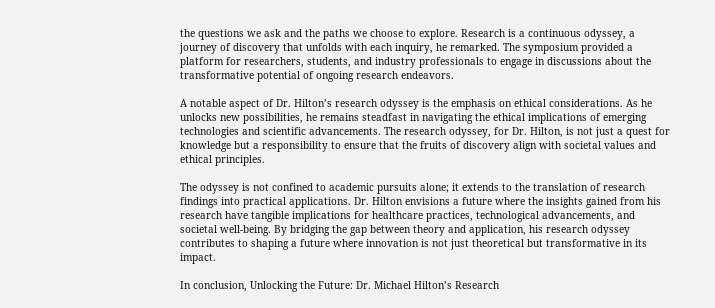the questions we ask and the paths we choose to explore. Research is a continuous odyssey, a journey of discovery that unfolds with each inquiry, he remarked. The symposium provided a platform for researchers, students, and industry professionals to engage in discussions about the transformative potential of ongoing research endeavors.

A notable aspect of Dr. Hilton’s research odyssey is the emphasis on ethical considerations. As he unlocks new possibilities, he remains steadfast in navigating the ethical implications of emerging technologies and scientific advancements. The research odyssey, for Dr. Hilton, is not just a quest for knowledge but a responsibility to ensure that the fruits of discovery align with societal values and ethical principles.

The odyssey is not confined to academic pursuits alone; it extends to the translation of research findings into practical applications. Dr. Hilton envisions a future where the insights gained from his research have tangible implications for healthcare practices, technological advancements, and societal well-being. By bridging the gap between theory and application, his research odyssey contributes to shaping a future where innovation is not just theoretical but transformative in its impact.

In conclusion, Unlocking the Future: Dr. Michael Hilton’s Research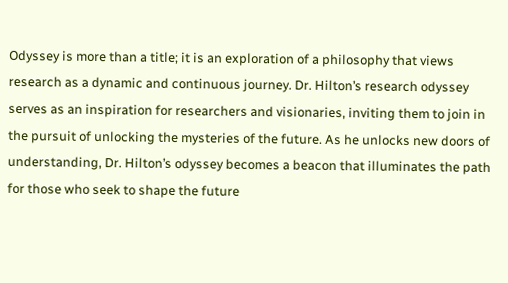Odyssey is more than a title; it is an exploration of a philosophy that views research as a dynamic and continuous journey. Dr. Hilton’s research odyssey serves as an inspiration for researchers and visionaries, inviting them to join in the pursuit of unlocking the mysteries of the future. As he unlocks new doors of understanding, Dr. Hilton’s odyssey becomes a beacon that illuminates the path for those who seek to shape the future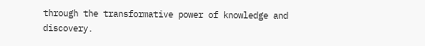through the transformative power of knowledge and discovery.